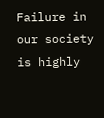Failure in our society is highly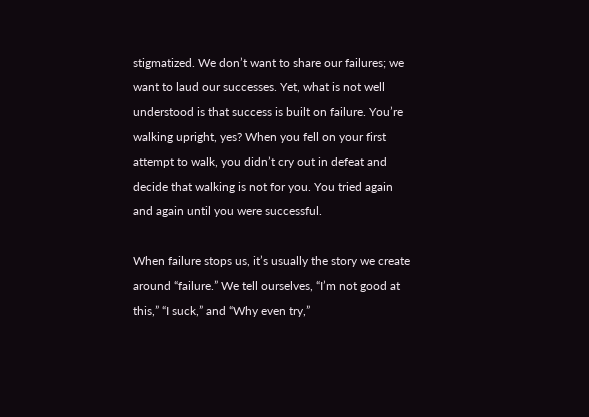stigmatized. We don’t want to share our failures; we want to laud our successes. Yet, what is not well understood is that success is built on failure. You’re walking upright, yes? When you fell on your first attempt to walk, you didn’t cry out in defeat and decide that walking is not for you. You tried again and again until you were successful.

When failure stops us, it’s usually the story we create around “failure.” We tell ourselves, “I’m not good at this,” “I suck,” and “Why even try,”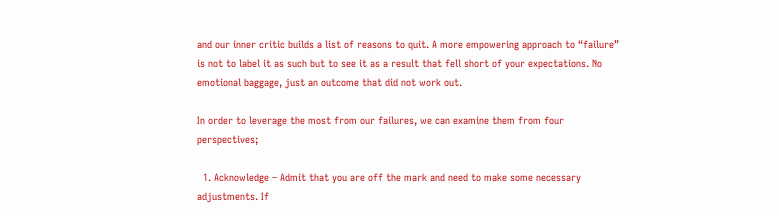and our inner critic builds a list of reasons to quit. A more empowering approach to “failure” is not to label it as such but to see it as a result that fell short of your expectations. No emotional baggage, just an outcome that did not work out.

In order to leverage the most from our failures, we can examine them from four perspectives;

  1. Acknowledge – Admit that you are off the mark and need to make some necessary adjustments. If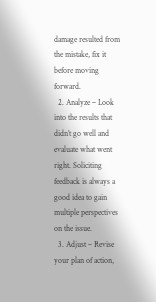damage resulted from the mistake, fix it before moving forward.
  2. Analyze – Look into the results that didn’t go well and evaluate what went right. Soliciting feedback is always a good idea to gain multiple perspectives on the issue.
  3. Adjust – Revise your plan of action,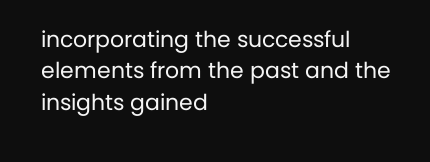incorporating the successful elements from the past and the insights gained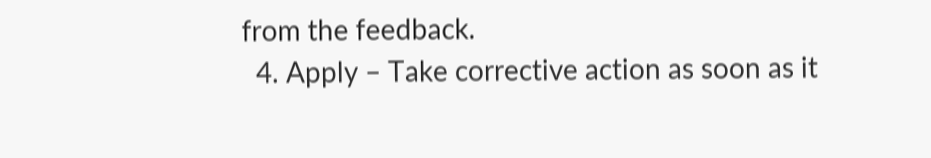from the feedback.
  4. Apply – Take corrective action as soon as it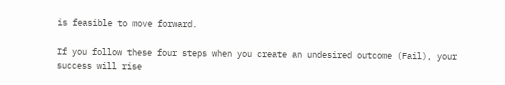is feasible to move forward.

If you follow these four steps when you create an undesired outcome (Fail), your success will rise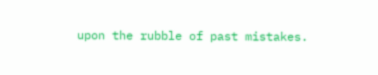upon the rubble of past mistakes.